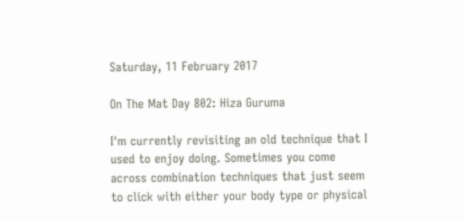Saturday, 11 February 2017

On The Mat Day 802: Hiza Guruma

I'm currently revisiting an old technique that I used to enjoy doing. Sometimes you come across combination techniques that just seem to click with either your body type or physical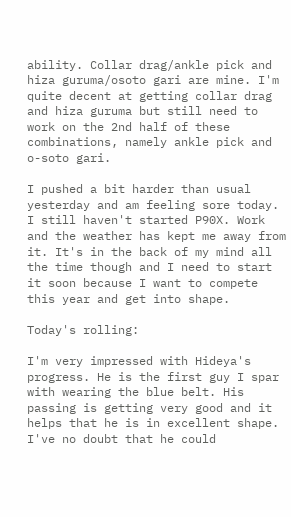ability. Collar drag/ankle pick and hiza guruma/osoto gari are mine. I'm quite decent at getting collar drag and hiza guruma but still need to work on the 2nd half of these combinations, namely ankle pick and o-soto gari.

I pushed a bit harder than usual yesterday and am feeling sore today. I still haven't started P90X. Work and the weather has kept me away from it. It's in the back of my mind all the time though and I need to start it soon because I want to compete this year and get into shape.

Today's rolling:

I'm very impressed with Hideya's progress. He is the first guy I spar with wearing the blue belt. His passing is getting very good and it helps that he is in excellent shape. I've no doubt that he could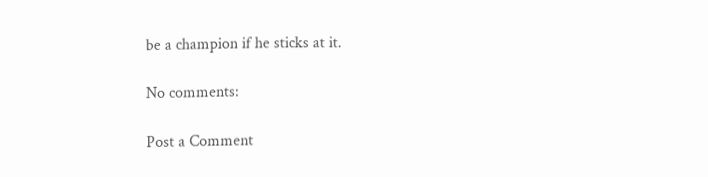be a champion if he sticks at it.

No comments:

Post a Comment